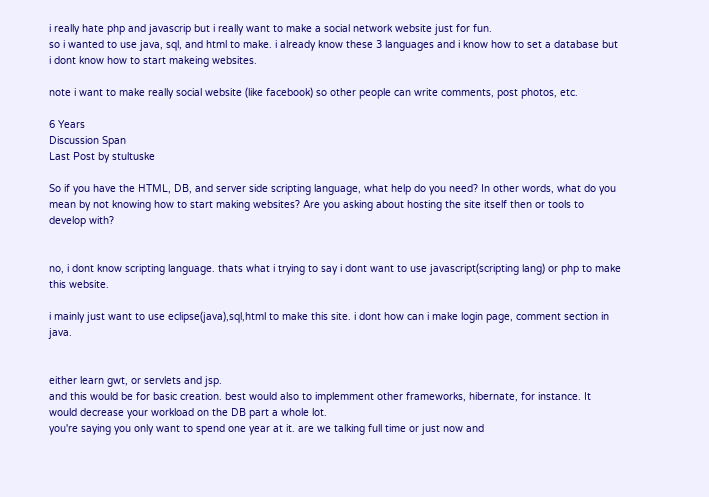i really hate php and javascrip but i really want to make a social network website just for fun.
so i wanted to use java, sql, and html to make. i already know these 3 languages and i know how to set a database but i dont know how to start makeing websites.

note i want to make really social website (like facebook) so other people can write comments, post photos, etc.

6 Years
Discussion Span
Last Post by stultuske

So if you have the HTML, DB, and server side scripting language, what help do you need? In other words, what do you mean by not knowing how to start making websites? Are you asking about hosting the site itself then or tools to develop with?


no, i dont know scripting language. thats what i trying to say i dont want to use javascript(scripting lang) or php to make this website.

i mainly just want to use eclipse(java),sql,html to make this site. i dont how can i make login page, comment section in java.


either learn gwt, or servlets and jsp.
and this would be for basic creation. best would also to implemment other frameworks, hibernate, for instance. It would decrease your workload on the DB part a whole lot.
you're saying you only want to spend one year at it. are we talking full time or just now and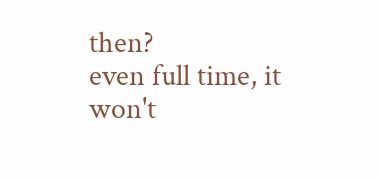then?
even full time, it won't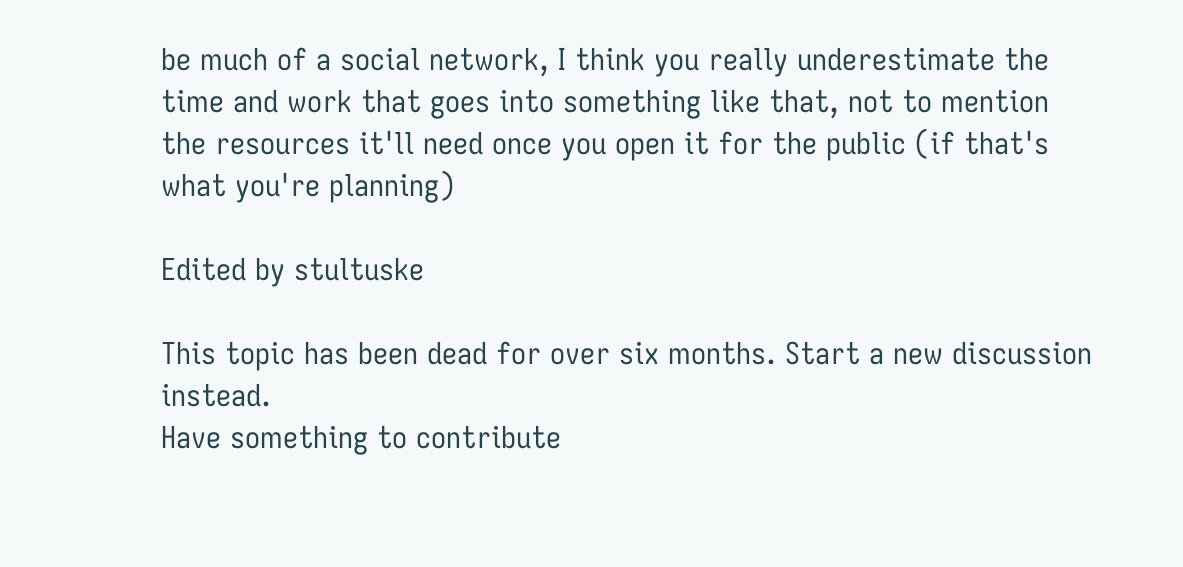be much of a social network, I think you really underestimate the time and work that goes into something like that, not to mention the resources it'll need once you open it for the public (if that's what you're planning)

Edited by stultuske

This topic has been dead for over six months. Start a new discussion instead.
Have something to contribute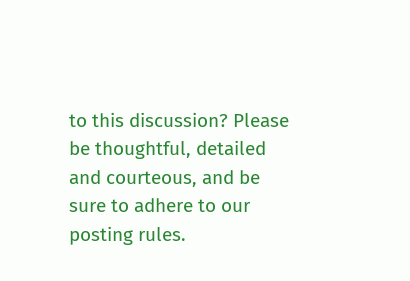to this discussion? Please be thoughtful, detailed and courteous, and be sure to adhere to our posting rules.